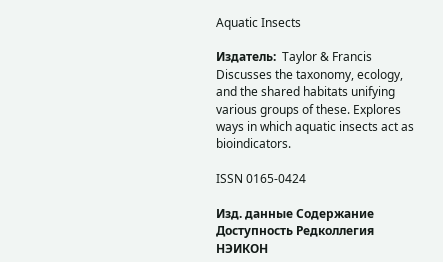Aquatic Insects

Издатель:  Taylor & Francis
Discusses the taxonomy, ecology, and the shared habitats unifying various groups of these. Explores ways in which aquatic insects act as bioindicators.

ISSN 0165-0424

Изд. данные Содержание Доступность Редколлегия НЭИКОН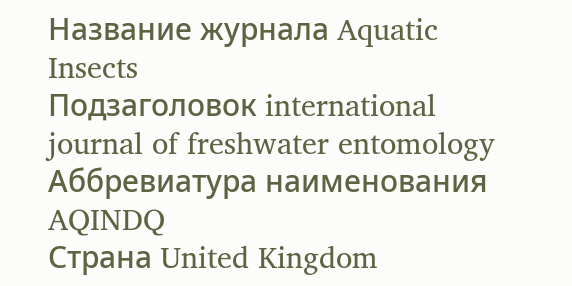Название журнала Aquatic Insects
Подзаголовок international journal of freshwater entomology
Аббревиатура наименования AQINDQ
Страна United Kingdom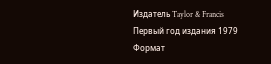Издатель Taylor & Francis
Первый год издания 1979
Формат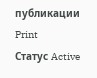публикации Print
Статус Active